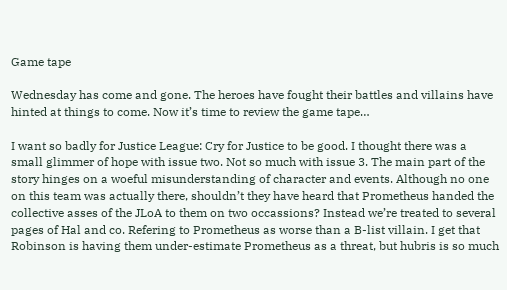Game tape

Wednesday has come and gone. The heroes have fought their battles and villains have hinted at things to come. Now it’s time to review the game tape…

I want so badly for Justice League: Cry for Justice to be good. I thought there was a small glimmer of hope with issue two. Not so much with issue 3. The main part of the story hinges on a woeful misunderstanding of character and events. Although no one on this team was actually there, shouldn’t they have heard that Prometheus handed the collective asses of the JLoA to them on two occassions? Instead we’re treated to several pages of Hal and co. Refering to Prometheus as worse than a B-list villain. I get that Robinson is having them under-estimate Prometheus as a threat, but hubris is so much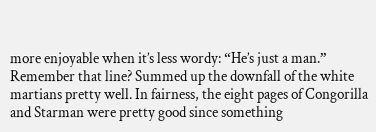more enjoyable when it’s less wordy: “He’s just a man.” Remember that line? Summed up the downfall of the white martians pretty well. In fairness, the eight pages of Congorilla and Starman were pretty good since something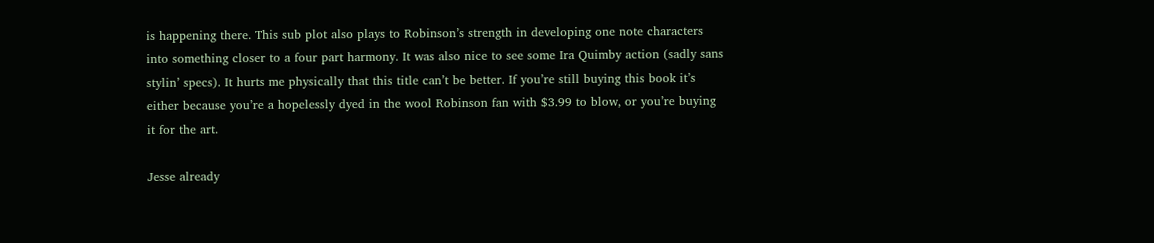is happening there. This sub plot also plays to Robinson’s strength in developing one note characters into something closer to a four part harmony. It was also nice to see some Ira Quimby action (sadly sans stylin’ specs). It hurts me physically that this title can’t be better. If you’re still buying this book it’s either because you’re a hopelessly dyed in the wool Robinson fan with $3.99 to blow, or you’re buying it for the art.

Jesse already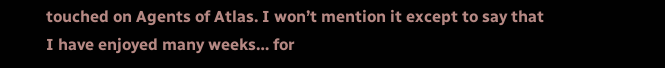touched on Agents of Atlas. I won’t mention it except to say that I have enjoyed many weeks… for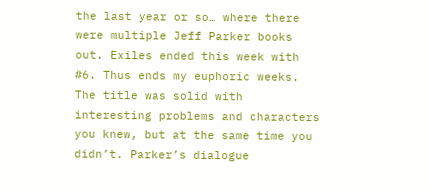the last year or so… where there were multiple Jeff Parker books out. Exiles ended this week with #6. Thus ends my euphoric weeks. The title was solid with interesting problems and characters you knew, but at the same time you didn’t. Parker’s dialogue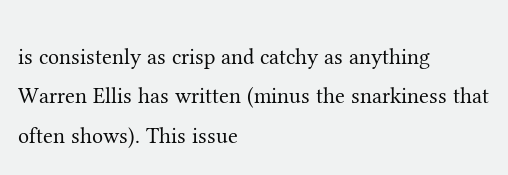is consistenly as crisp and catchy as anything Warren Ellis has written (minus the snarkiness that often shows). This issue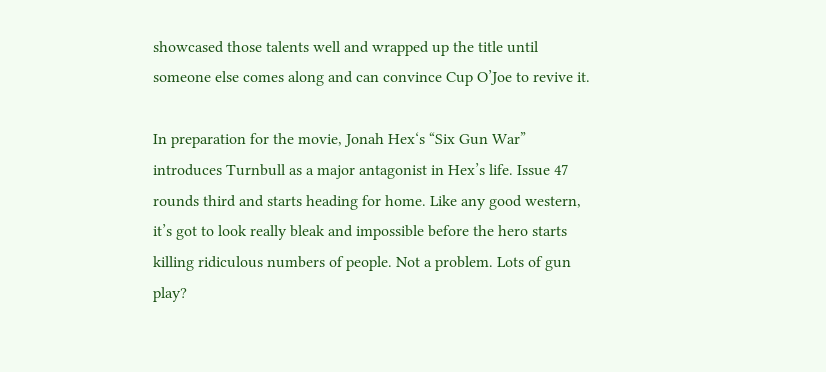showcased those talents well and wrapped up the title until someone else comes along and can convince Cup O’Joe to revive it.

In preparation for the movie, Jonah Hex‘s “Six Gun War” introduces Turnbull as a major antagonist in Hex’s life. Issue 47 rounds third and starts heading for home. Like any good western, it’s got to look really bleak and impossible before the hero starts killing ridiculous numbers of people. Not a problem. Lots of gun play?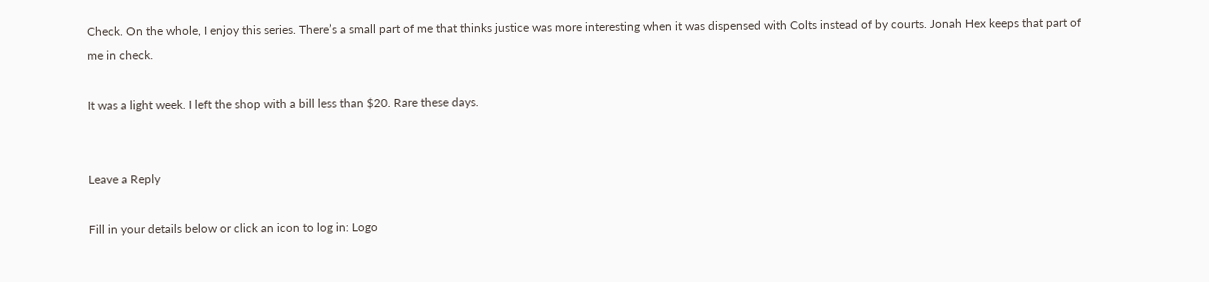Check. On the whole, I enjoy this series. There’s a small part of me that thinks justice was more interesting when it was dispensed with Colts instead of by courts. Jonah Hex keeps that part of me in check.

It was a light week. I left the shop with a bill less than $20. Rare these days.


Leave a Reply

Fill in your details below or click an icon to log in: Logo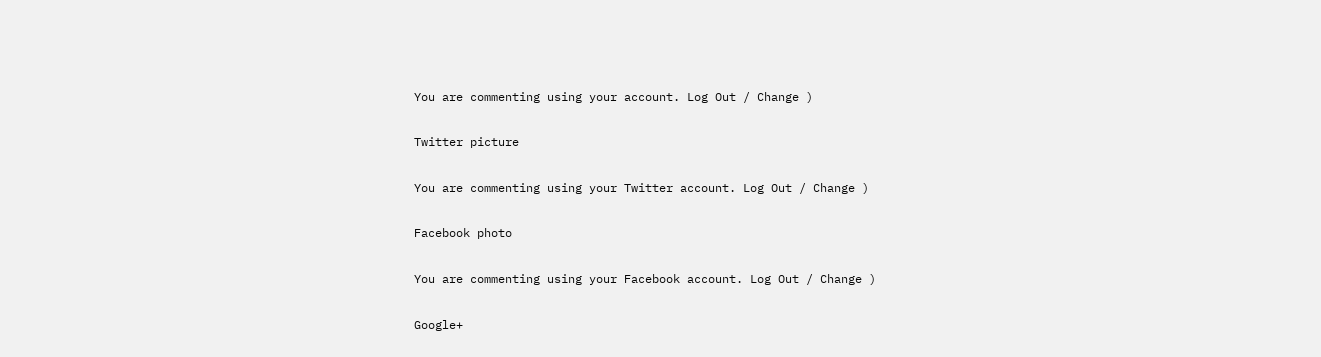You are commenting using your account. Log Out / Change )

Twitter picture

You are commenting using your Twitter account. Log Out / Change )

Facebook photo

You are commenting using your Facebook account. Log Out / Change )

Google+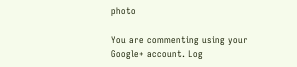photo

You are commenting using your Google+ account. Log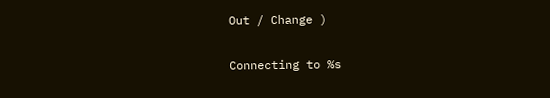Out / Change )

Connecting to %s